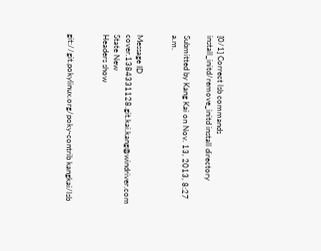[0/1] Correct lsb commands install_initd/remove_initd install directory

Submitted by Kang Kai on Nov. 13, 2013, 8:27 a.m.


Message ID cover.1384331128.git.kai.kang@windriver.com
State New
Headers show


git://git.pokylinux.org/poky-contrib kangkai/lsb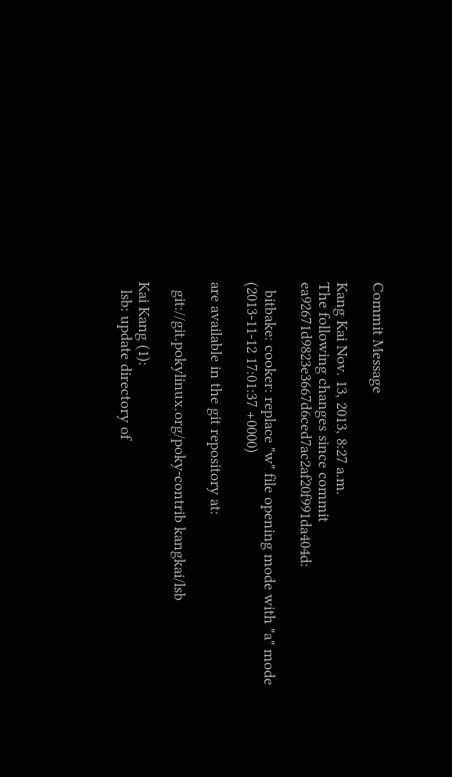Commit Message

Kang Kai Nov. 13, 2013, 8:27 a.m.
The following changes since commit ea92671d9823e3667d6ced7ac2af20f991da404d:

  bitbake: cooker: replace "w" file opening mode with "a" mode (2013-11-12 17:01:37 +0000)

are available in the git repository at:

  git://git.pokylinux.org/poky-contrib kangkai/lsb

Kai Kang (1):
  lsb: update directory of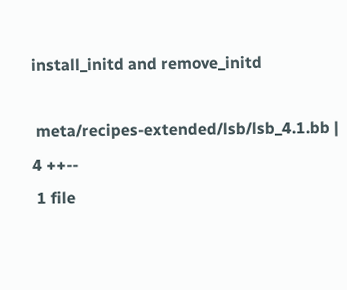install_initd and remove_initd

 meta/recipes-extended/lsb/lsb_4.1.bb | 4 ++--
 1 file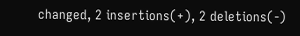changed, 2 insertions(+), 2 deletions(-)